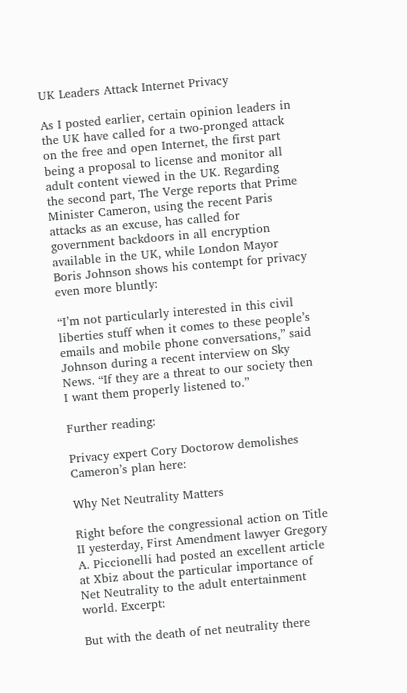UK Leaders Attack Internet Privacy

As I posted earlier, certain opinion leaders in the UK have called for a two-pronged attack on the free and open Internet, the first part being a proposal to license and monitor all adult content viewed in the UK. Regarding the second part, The Verge reports that Prime Minister Cameron, using the recent Paris attacks as an excuse, has called for government backdoors in all encryption available in the UK, while London Mayor Boris Johnson shows his contempt for privacy even more bluntly:

“I’m not particularly interested in this civil liberties stuff when it comes to these people’s emails and mobile phone conversations,” said Johnson during a recent interview on Sky News. “If they are a threat to our society then I want them properly listened to.”

Further reading:

Privacy expert Cory Doctorow demolishes Cameron’s plan here:

Why Net Neutrality Matters

Right before the congressional action on Title II yesterday, First Amendment lawyer Gregory A. Piccionelli had posted an excellent article at Xbiz about the particular importance of Net Neutrality to the adult entertainment world. Excerpt:

But with the death of net neutrality there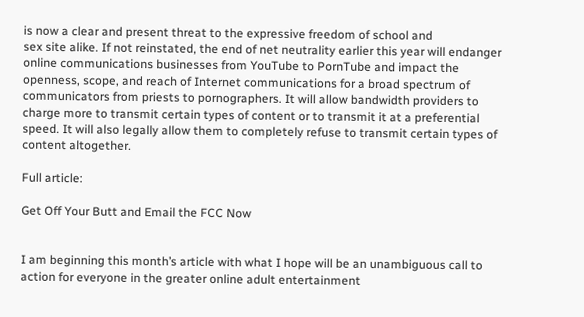is now a clear and present threat to the expressive freedom of school and
sex site alike. If not reinstated, the end of net neutrality earlier this year will endanger online communications businesses from YouTube to PornTube and impact the openness, scope, and reach of Internet communications for a broad spectrum of communicators from priests to pornographers. It will allow bandwidth providers to charge more to transmit certain types of content or to transmit it at a preferential speed. It will also legally allow them to completely refuse to transmit certain types of content altogether.

Full article:

Get Off Your Butt and Email the FCC Now


I am beginning this month’s article with what I hope will be an unambiguous call to action for everyone in the greater online adult entertainment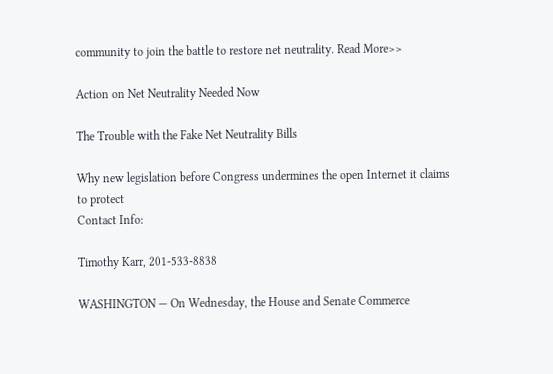community to join the battle to restore net neutrality. Read More>>

Action on Net Neutrality Needed Now

The Trouble with the Fake Net Neutrality Bills

Why new legislation before Congress undermines the open Internet it claims to protect
Contact Info:

Timothy Karr, 201-533-8838

WASHINGTON — On Wednesday, the House and Senate Commerce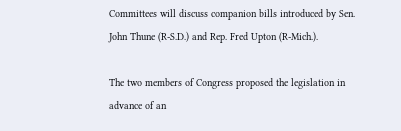Committees will discuss companion bills introduced by Sen. John Thune (R-S.D.) and Rep. Fred Upton (R-Mich.).

The two members of Congress proposed the legislation in advance of an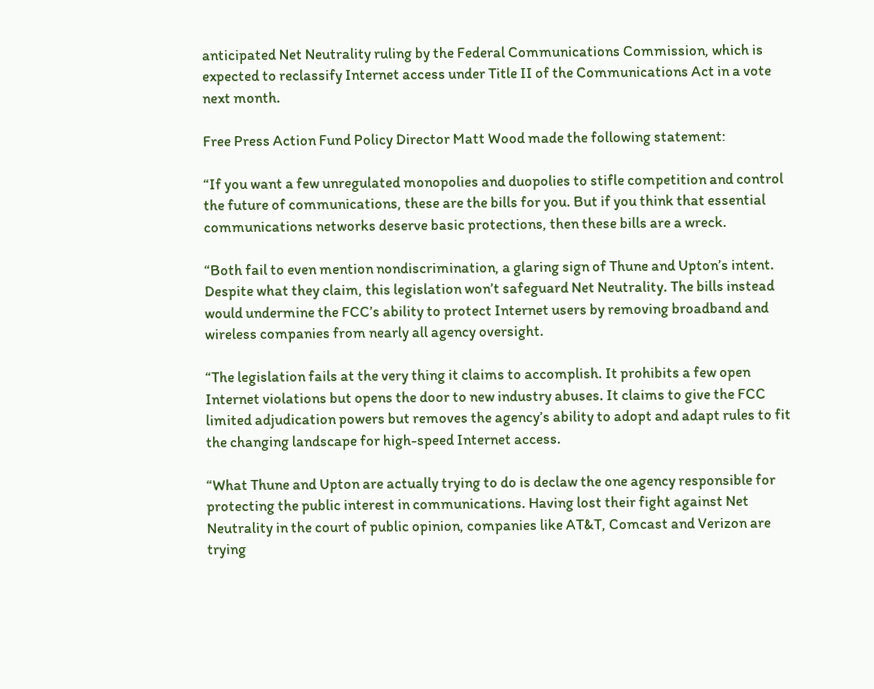anticipated Net Neutrality ruling by the Federal Communications Commission, which is expected to reclassify Internet access under Title II of the Communications Act in a vote next month.

Free Press Action Fund Policy Director Matt Wood made the following statement:

“If you want a few unregulated monopolies and duopolies to stifle competition and control the future of communications, these are the bills for you. But if you think that essential communications networks deserve basic protections, then these bills are a wreck.

“Both fail to even mention nondiscrimination, a glaring sign of Thune and Upton’s intent. Despite what they claim, this legislation won’t safeguard Net Neutrality. The bills instead would undermine the FCC’s ability to protect Internet users by removing broadband and wireless companies from nearly all agency oversight.

“The legislation fails at the very thing it claims to accomplish. It prohibits a few open Internet violations but opens the door to new industry abuses. It claims to give the FCC limited adjudication powers but removes the agency’s ability to adopt and adapt rules to fit the changing landscape for high-speed Internet access.

“What Thune and Upton are actually trying to do is declaw the one agency responsible for protecting the public interest in communications. Having lost their fight against Net Neutrality in the court of public opinion, companies like AT&T, Comcast and Verizon are trying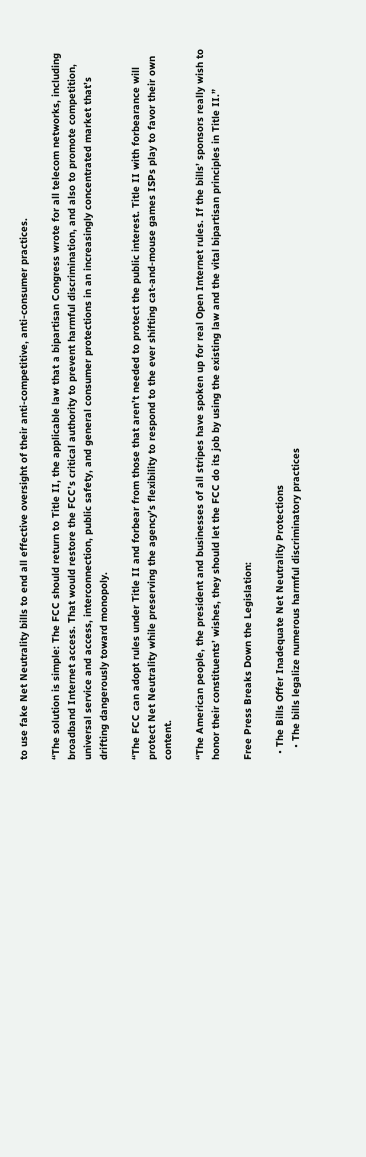to use fake Net Neutrality bills to end all effective oversight of their anti-competitive, anti-consumer practices.

“The solution is simple: The FCC should return to Title II, the applicable law that a bipartisan Congress wrote for all telecom networks, including broadband Internet access. That would restore the FCC’s critical authority to prevent harmful discrimination, and also to promote competition, universal service and access, interconnection, public safety, and general consumer protections in an increasingly concentrated market that’s drifting dangerously toward monopoly.

“The FCC can adopt rules under Title II and forbear from those that aren’t needed to protect the public interest. Title II with forbearance will protect Net Neutrality while preserving the agency’s flexibility to respond to the ever shifting cat-and-mouse games ISPs play to favor their own content.

“The American people, the president and businesses of all stripes have spoken up for real Open Internet rules. If the bills’ sponsors really wish to honor their constituents’ wishes, they should let the FCC do its job by using the existing law and the vital bipartisan principles in Title II.”

Free Press Breaks Down the Legislation:

  • The Bills Offer Inadequate Net Neutrality Protections
    • The bills legalize numerous harmful discriminatory practices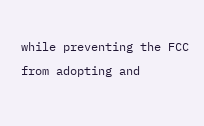while preventing the FCC from adopting and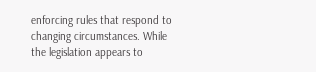enforcing rules that respond to changing circumstances. While the legislation appears to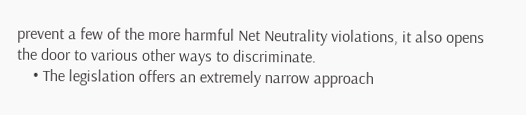prevent a few of the more harmful Net Neutrality violations, it also opens the door to various other ways to discriminate.
    • The legislation offers an extremely narrow approach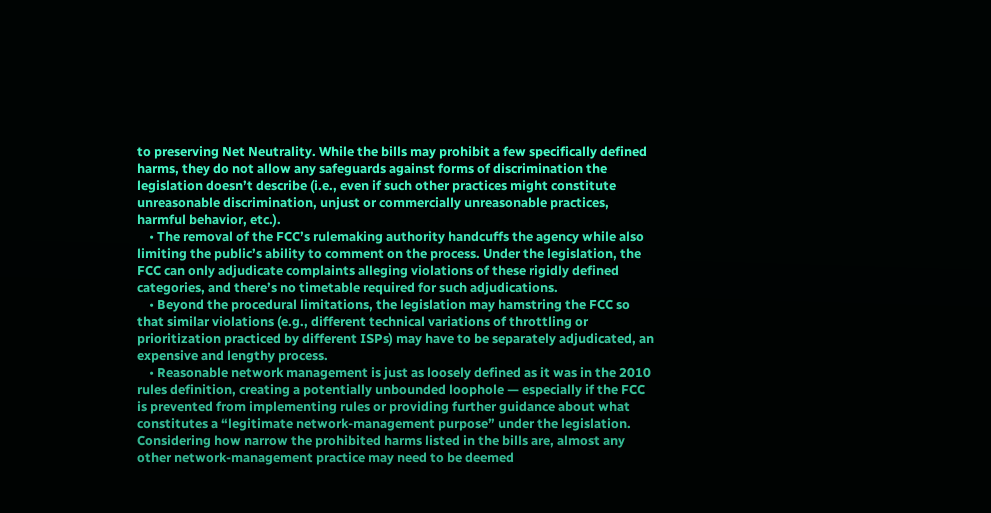to preserving Net Neutrality. While the bills may prohibit a few specifically defined harms, they do not allow any safeguards against forms of discrimination the legislation doesn’t describe (i.e., even if such other practices might constitute unreasonable discrimination, unjust or commercially unreasonable practices, harmful behavior, etc.).
    • The removal of the FCC’s rulemaking authority handcuffs the agency while also limiting the public’s ability to comment on the process. Under the legislation, the FCC can only adjudicate complaints alleging violations of these rigidly defined categories, and there’s no timetable required for such adjudications.
    • Beyond the procedural limitations, the legislation may hamstring the FCC so that similar violations (e.g., different technical variations of throttling or prioritization practiced by different ISPs) may have to be separately adjudicated, an expensive and lengthy process.
    • Reasonable network management is just as loosely defined as it was in the 2010 rules definition, creating a potentially unbounded loophole — especially if the FCC is prevented from implementing rules or providing further guidance about what constitutes a “legitimate network-management purpose” under the legislation. Considering how narrow the prohibited harms listed in the bills are, almost any other network-management practice may need to be deemed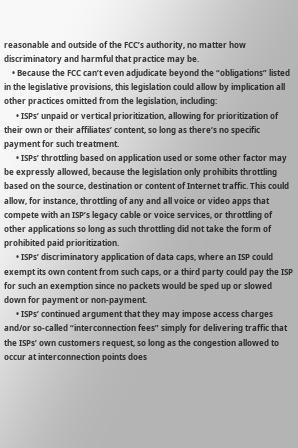reasonable and outside of the FCC’s authority, no matter how discriminatory and harmful that practice may be.
    • Because the FCC can’t even adjudicate beyond the “obligations” listed in the legislative provisions, this legislation could allow by implication all other practices omitted from the legislation, including:
      • ISPs’ unpaid or vertical prioritization, allowing for prioritization of their own or their affiliates’ content, so long as there’s no specific payment for such treatment.
      • ISPs’ throttling based on application used or some other factor may be expressly allowed, because the legislation only prohibits throttling based on the source, destination or content of Internet traffic. This could allow, for instance, throttling of any and all voice or video apps that compete with an ISP’s legacy cable or voice services, or throttling of other applications so long as such throttling did not take the form of prohibited paid prioritization.
      • ISPs’ discriminatory application of data caps, where an ISP could exempt its own content from such caps, or a third party could pay the ISP for such an exemption since no packets would be sped up or slowed down for payment or non-payment.
      • ISPs’ continued argument that they may impose access charges and/or so-called “interconnection fees” simply for delivering traffic that the ISPs’ own customers request, so long as the congestion allowed to occur at interconnection points does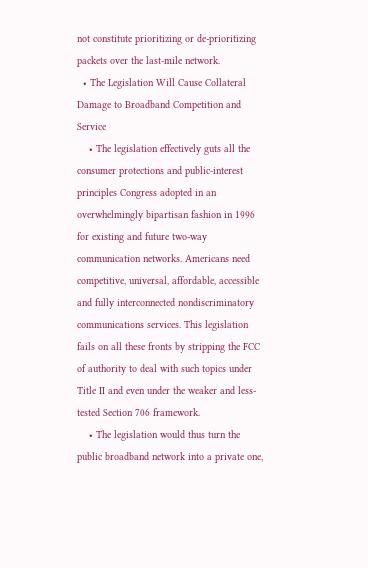not constitute prioritizing or de-prioritizing packets over the last-mile network.
  • The Legislation Will Cause Collateral Damage to Broadband Competition and Service
    • The legislation effectively guts all the consumer protections and public-interest principles Congress adopted in an overwhelmingly bipartisan fashion in 1996 for existing and future two-way communication networks. Americans need competitive, universal, affordable, accessible and fully interconnected nondiscriminatory communications services. This legislation fails on all these fronts by stripping the FCC of authority to deal with such topics under Title II and even under the weaker and less-tested Section 706 framework.
    • The legislation would thus turn the public broadband network into a private one,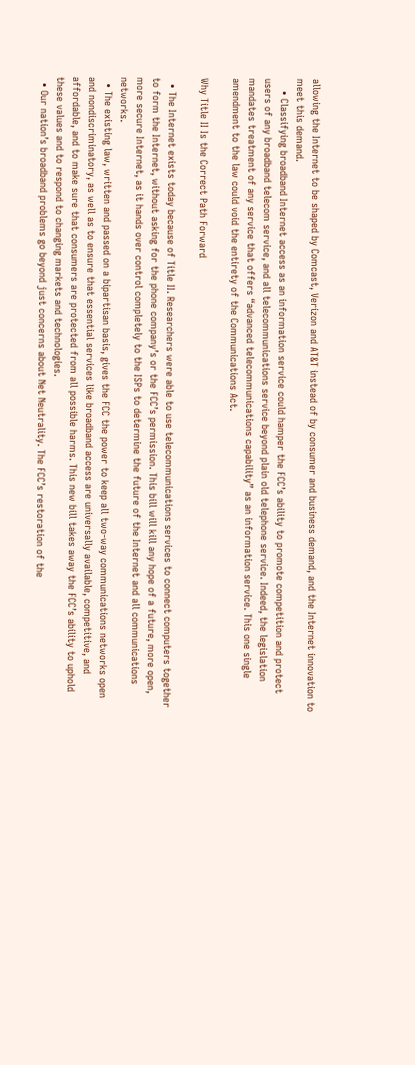allowing the Internet to be shaped by Comcast, Verizon and AT&T instead of by consumer and business demand, and the Internet innovation to meet this demand.
    • Classifying broadband Internet access as an information service could hamper the FCC’s ability to promote competition and protect users of any broadband telecom service, and all telecommunications service beyond plain old telephone service. Indeed, the legislation mandates treatment of any service that offers “advanced telecommunications capability” as an information service. This one single amendment to the law could void the entirety of the Communications Act.

Why Title II Is the Correct Path Forward

  • The Internet exists today because of Title II. Researchers were able to use telecommunications services to connect computers together to form the Internet, without asking for the phone company’s or the FCC’s permission. This bill will kill any hope of a future, more open, more secure Internet, as it hands over control completely to the ISPs to determine the future of the Internet and all communications networks.
  • The existing law, written and passed on a bipartisan basis, gives the FCC the power to keep all two-way communications networks open and nondiscriminatory, as well as to ensure that essential services like broadband access are universally available, competitive, and affordable, and to make sure that consumers are protected from all possible harms. This new bill takes away the FCC’s ability to uphold these values and to respond to changing markets and technologies.
  • Our nation’s broadband problems go beyond just concerns about Net Neutrality. The FCC’s restoration of the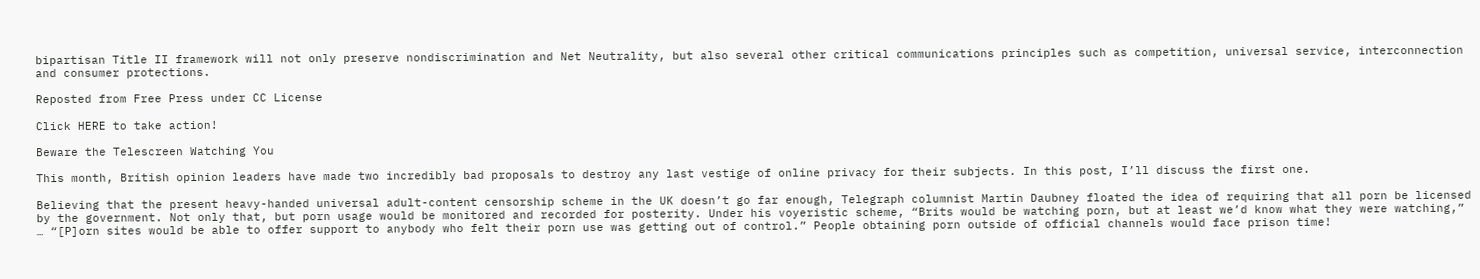bipartisan Title II framework will not only preserve nondiscrimination and Net Neutrality, but also several other critical communications principles such as competition, universal service, interconnection and consumer protections.

Reposted from Free Press under CC License

Click HERE to take action!

Beware the Telescreen Watching You

This month, British opinion leaders have made two incredibly bad proposals to destroy any last vestige of online privacy for their subjects. In this post, I’ll discuss the first one.

Believing that the present heavy-handed universal adult-content censorship scheme in the UK doesn’t go far enough, Telegraph columnist Martin Daubney floated the idea of requiring that all porn be licensed by the government. Not only that, but porn usage would be monitored and recorded for posterity. Under his voyeristic scheme, “Brits would be watching porn, but at least we’d know what they were watching,” … “[P]orn sites would be able to offer support to anybody who felt their porn use was getting out of control.” People obtaining porn outside of official channels would face prison time!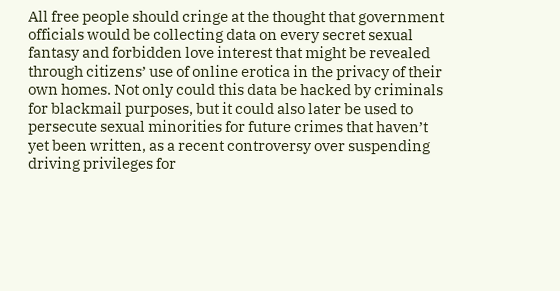All free people should cringe at the thought that government officials would be collecting data on every secret sexual fantasy and forbidden love interest that might be revealed through citizens’ use of online erotica in the privacy of their own homes. Not only could this data be hacked by criminals for blackmail purposes, but it could also later be used to persecute sexual minorities for future crimes that haven’t yet been written, as a recent controversy over suspending driving privileges for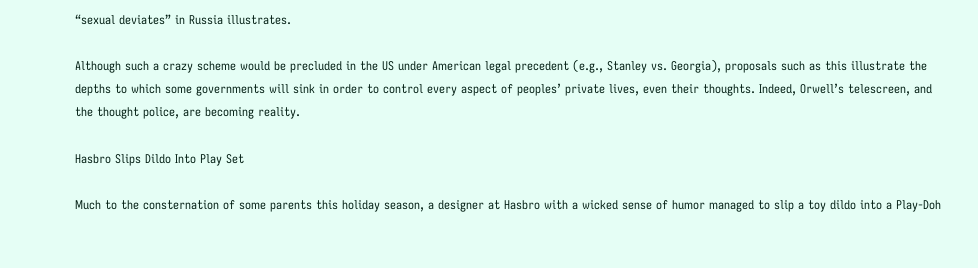“sexual deviates” in Russia illustrates.

Although such a crazy scheme would be precluded in the US under American legal precedent (e.g., Stanley vs. Georgia), proposals such as this illustrate the depths to which some governments will sink in order to control every aspect of peoples’ private lives, even their thoughts. Indeed, Orwell’s telescreen, and the thought police, are becoming reality.

Hasbro Slips Dildo Into Play Set

Much to the consternation of some parents this holiday season, a designer at Hasbro with a wicked sense of humor managed to slip a toy dildo into a Play-Doh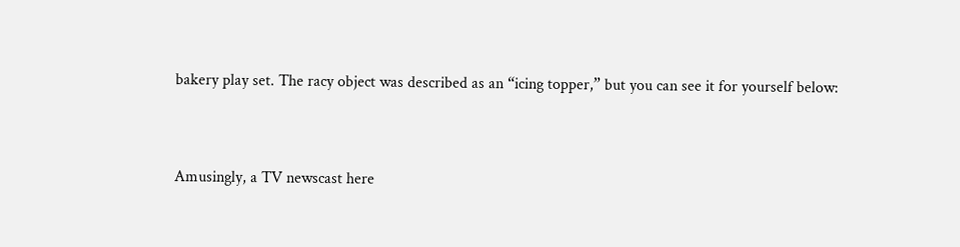bakery play set. The racy object was described as an “icing topper,” but you can see it for yourself below:



Amusingly, a TV newscast here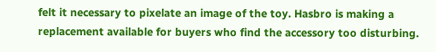felt it necessary to pixelate an image of the toy. Hasbro is making a replacement available for buyers who find the accessory too disturbing.